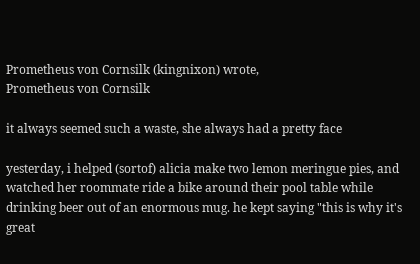Prometheus von Cornsilk (kingnixon) wrote,
Prometheus von Cornsilk

it always seemed such a waste, she always had a pretty face

yesterday, i helped (sortof) alicia make two lemon meringue pies, and watched her roommate ride a bike around their pool table while drinking beer out of an enormous mug. he kept saying "this is why it's great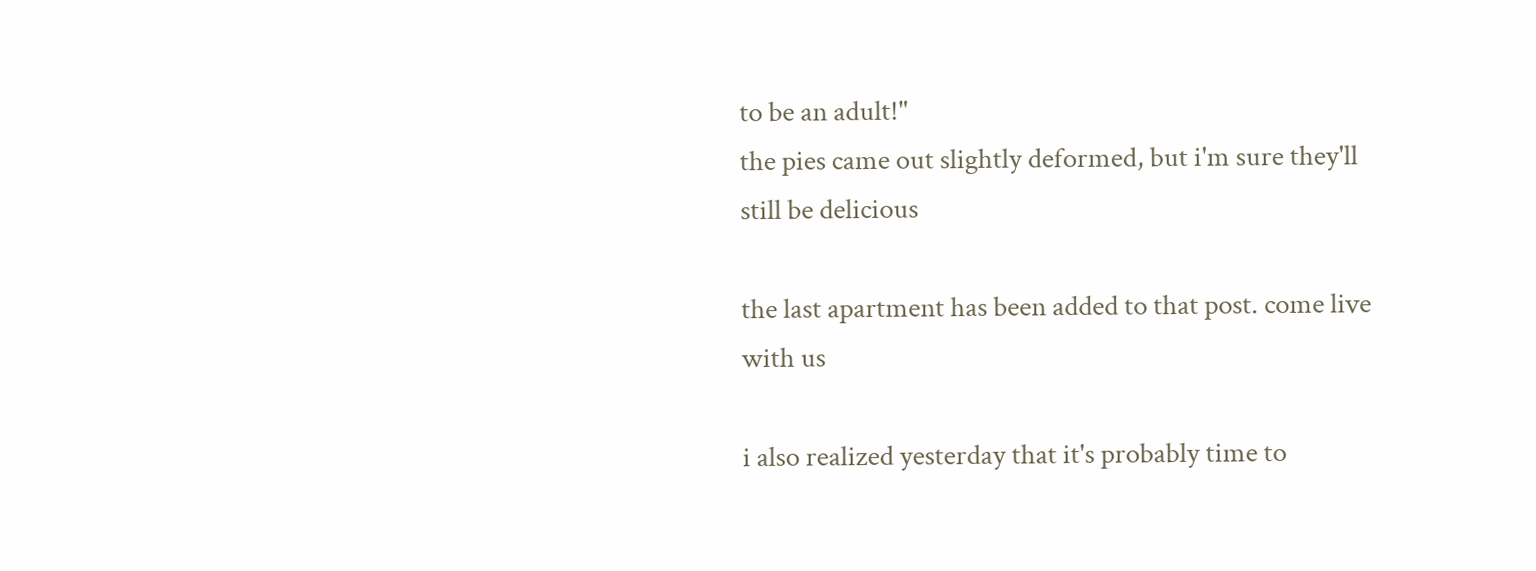to be an adult!"
the pies came out slightly deformed, but i'm sure they'll still be delicious

the last apartment has been added to that post. come live with us

i also realized yesterday that it's probably time to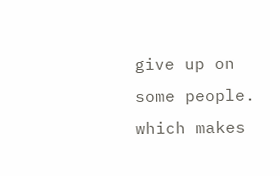give up on some people. which makes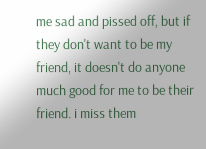me sad and pissed off, but if they don't want to be my friend, it doesn't do anyone much good for me to be their friend. i miss them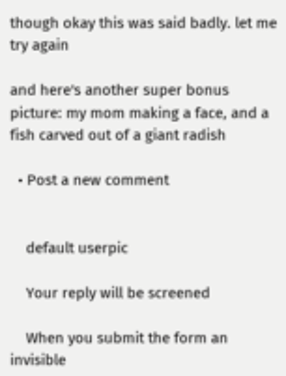though okay this was said badly. let me try again

and here's another super bonus picture: my mom making a face, and a fish carved out of a giant radish

  • Post a new comment


    default userpic

    Your reply will be screened

    When you submit the form an invisible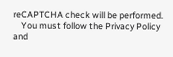reCAPTCHA check will be performed.
    You must follow the Privacy Policy and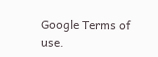Google Terms of use.